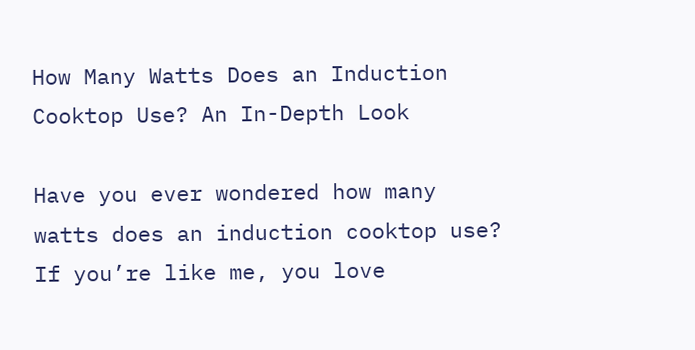How Many Watts Does an Induction Cooktop Use? An In-Depth Look

Have you ever wondered how many watts does an induction cooktop use? If you’re like me, you love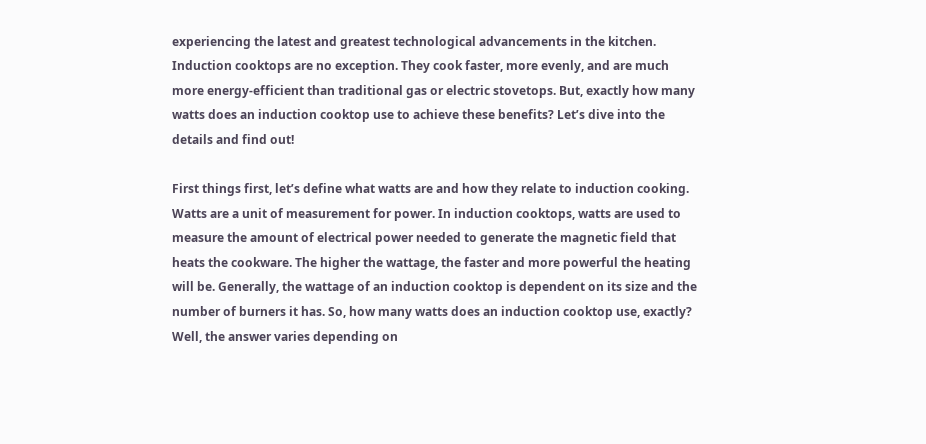experiencing the latest and greatest technological advancements in the kitchen. Induction cooktops are no exception. They cook faster, more evenly, and are much more energy-efficient than traditional gas or electric stovetops. But, exactly how many watts does an induction cooktop use to achieve these benefits? Let’s dive into the details and find out!

First things first, let’s define what watts are and how they relate to induction cooking. Watts are a unit of measurement for power. In induction cooktops, watts are used to measure the amount of electrical power needed to generate the magnetic field that heats the cookware. The higher the wattage, the faster and more powerful the heating will be. Generally, the wattage of an induction cooktop is dependent on its size and the number of burners it has. So, how many watts does an induction cooktop use, exactly? Well, the answer varies depending on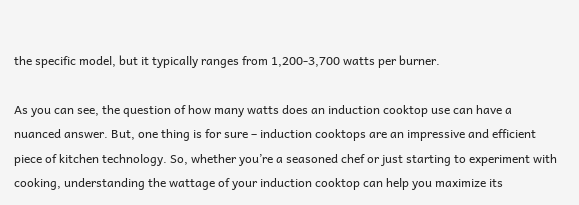the specific model, but it typically ranges from 1,200-3,700 watts per burner.

As you can see, the question of how many watts does an induction cooktop use can have a nuanced answer. But, one thing is for sure – induction cooktops are an impressive and efficient piece of kitchen technology. So, whether you’re a seasoned chef or just starting to experiment with cooking, understanding the wattage of your induction cooktop can help you maximize its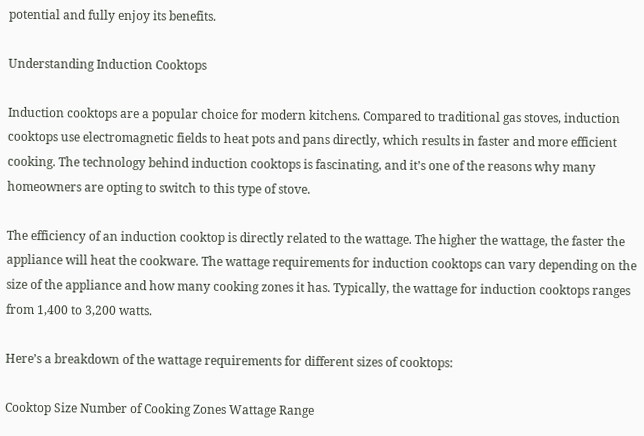potential and fully enjoy its benefits.

Understanding Induction Cooktops

Induction cooktops are a popular choice for modern kitchens. Compared to traditional gas stoves, induction cooktops use electromagnetic fields to heat pots and pans directly, which results in faster and more efficient cooking. The technology behind induction cooktops is fascinating, and it’s one of the reasons why many homeowners are opting to switch to this type of stove.

The efficiency of an induction cooktop is directly related to the wattage. The higher the wattage, the faster the appliance will heat the cookware. The wattage requirements for induction cooktops can vary depending on the size of the appliance and how many cooking zones it has. Typically, the wattage for induction cooktops ranges from 1,400 to 3,200 watts.

Here’s a breakdown of the wattage requirements for different sizes of cooktops:

Cooktop Size Number of Cooking Zones Wattage Range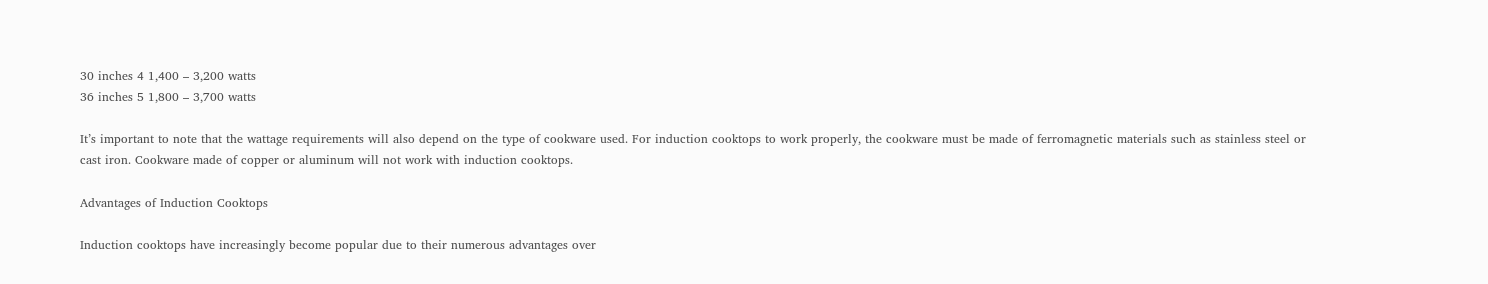30 inches 4 1,400 – 3,200 watts
36 inches 5 1,800 – 3,700 watts

It’s important to note that the wattage requirements will also depend on the type of cookware used. For induction cooktops to work properly, the cookware must be made of ferromagnetic materials such as stainless steel or cast iron. Cookware made of copper or aluminum will not work with induction cooktops.

Advantages of Induction Cooktops

Induction cooktops have increasingly become popular due to their numerous advantages over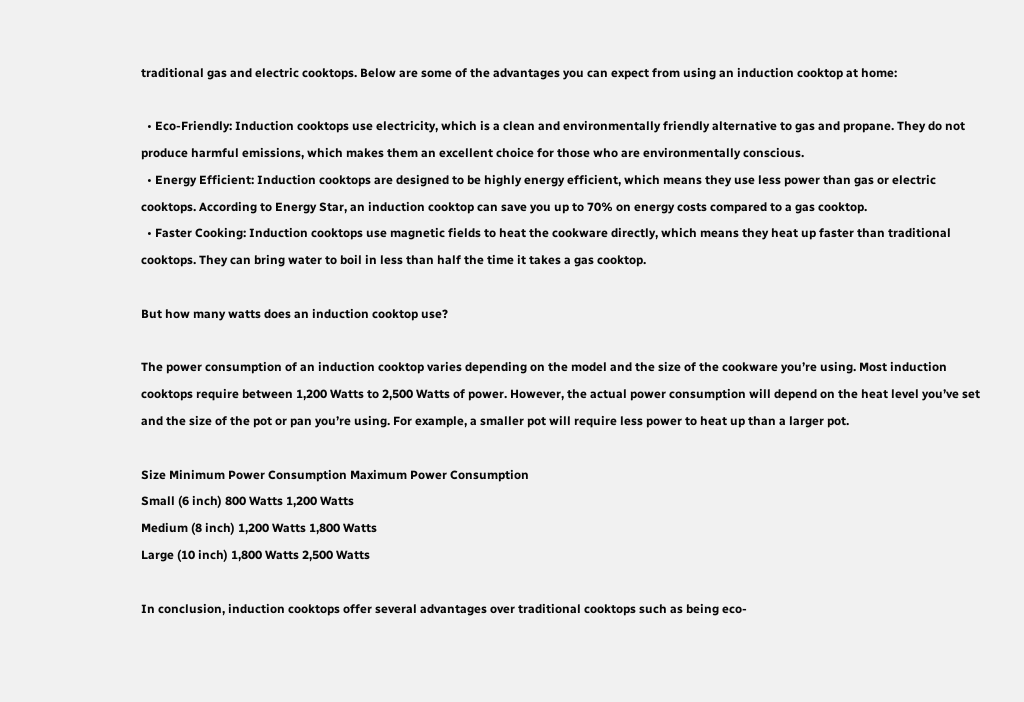traditional gas and electric cooktops. Below are some of the advantages you can expect from using an induction cooktop at home:

  • Eco-Friendly: Induction cooktops use electricity, which is a clean and environmentally friendly alternative to gas and propane. They do not produce harmful emissions, which makes them an excellent choice for those who are environmentally conscious.
  • Energy Efficient: Induction cooktops are designed to be highly energy efficient, which means they use less power than gas or electric cooktops. According to Energy Star, an induction cooktop can save you up to 70% on energy costs compared to a gas cooktop.
  • Faster Cooking: Induction cooktops use magnetic fields to heat the cookware directly, which means they heat up faster than traditional cooktops. They can bring water to boil in less than half the time it takes a gas cooktop.

But how many watts does an induction cooktop use?

The power consumption of an induction cooktop varies depending on the model and the size of the cookware you’re using. Most induction cooktops require between 1,200 Watts to 2,500 Watts of power. However, the actual power consumption will depend on the heat level you’ve set and the size of the pot or pan you’re using. For example, a smaller pot will require less power to heat up than a larger pot.

Size Minimum Power Consumption Maximum Power Consumption
Small (6 inch) 800 Watts 1,200 Watts
Medium (8 inch) 1,200 Watts 1,800 Watts
Large (10 inch) 1,800 Watts 2,500 Watts

In conclusion, induction cooktops offer several advantages over traditional cooktops such as being eco-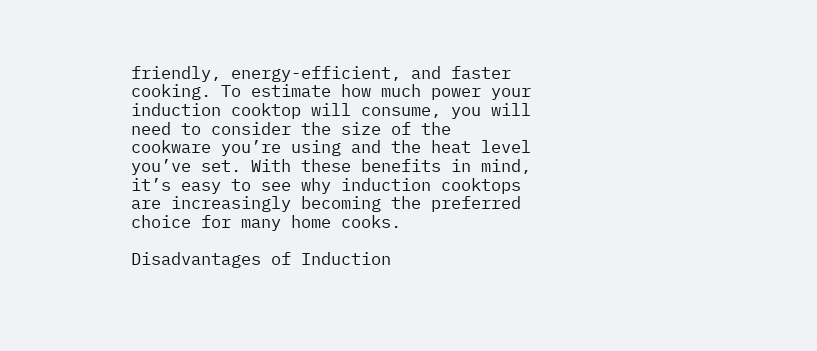friendly, energy-efficient, and faster cooking. To estimate how much power your induction cooktop will consume, you will need to consider the size of the cookware you’re using and the heat level you’ve set. With these benefits in mind, it’s easy to see why induction cooktops are increasingly becoming the preferred choice for many home cooks.

Disadvantages of Induction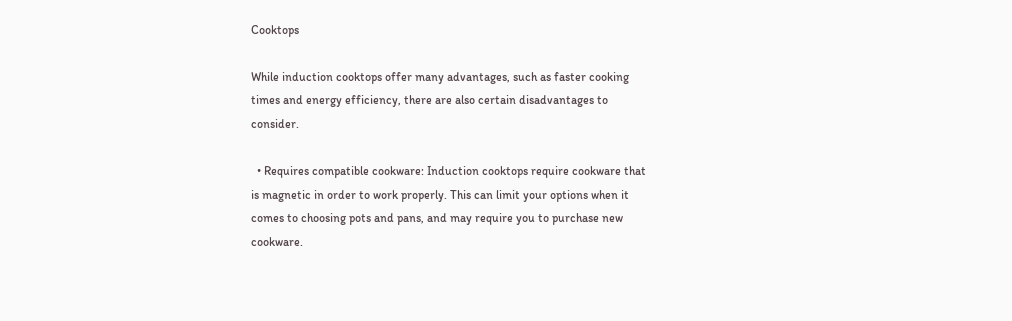Cooktops

While induction cooktops offer many advantages, such as faster cooking times and energy efficiency, there are also certain disadvantages to consider.

  • Requires compatible cookware: Induction cooktops require cookware that is magnetic in order to work properly. This can limit your options when it comes to choosing pots and pans, and may require you to purchase new cookware.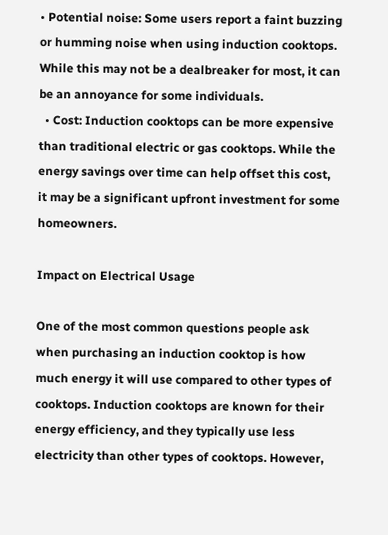• Potential noise: Some users report a faint buzzing or humming noise when using induction cooktops. While this may not be a dealbreaker for most, it can be an annoyance for some individuals.
  • Cost: Induction cooktops can be more expensive than traditional electric or gas cooktops. While the energy savings over time can help offset this cost, it may be a significant upfront investment for some homeowners.

Impact on Electrical Usage

One of the most common questions people ask when purchasing an induction cooktop is how much energy it will use compared to other types of cooktops. Induction cooktops are known for their energy efficiency, and they typically use less electricity than other types of cooktops. However,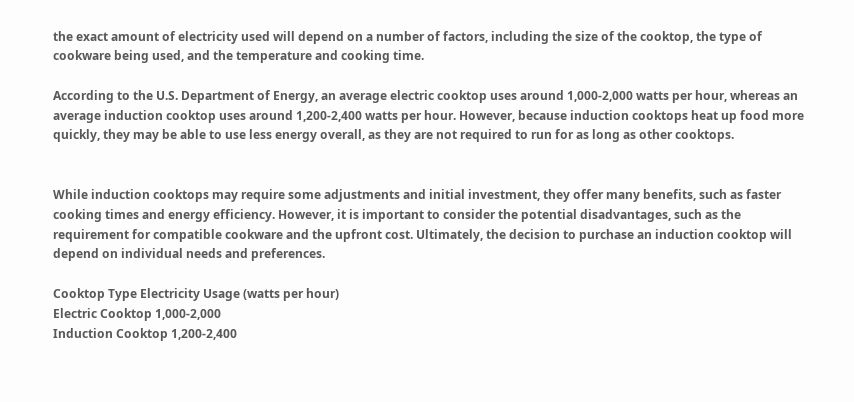the exact amount of electricity used will depend on a number of factors, including the size of the cooktop, the type of cookware being used, and the temperature and cooking time.

According to the U.S. Department of Energy, an average electric cooktop uses around 1,000-2,000 watts per hour, whereas an average induction cooktop uses around 1,200-2,400 watts per hour. However, because induction cooktops heat up food more quickly, they may be able to use less energy overall, as they are not required to run for as long as other cooktops.


While induction cooktops may require some adjustments and initial investment, they offer many benefits, such as faster cooking times and energy efficiency. However, it is important to consider the potential disadvantages, such as the requirement for compatible cookware and the upfront cost. Ultimately, the decision to purchase an induction cooktop will depend on individual needs and preferences.

Cooktop Type Electricity Usage (watts per hour)
Electric Cooktop 1,000-2,000
Induction Cooktop 1,200-2,400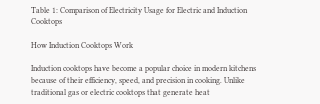Table 1: Comparison of Electricity Usage for Electric and Induction Cooktops

How Induction Cooktops Work

Induction cooktops have become a popular choice in modern kitchens because of their efficiency, speed, and precision in cooking. Unlike traditional gas or electric cooktops that generate heat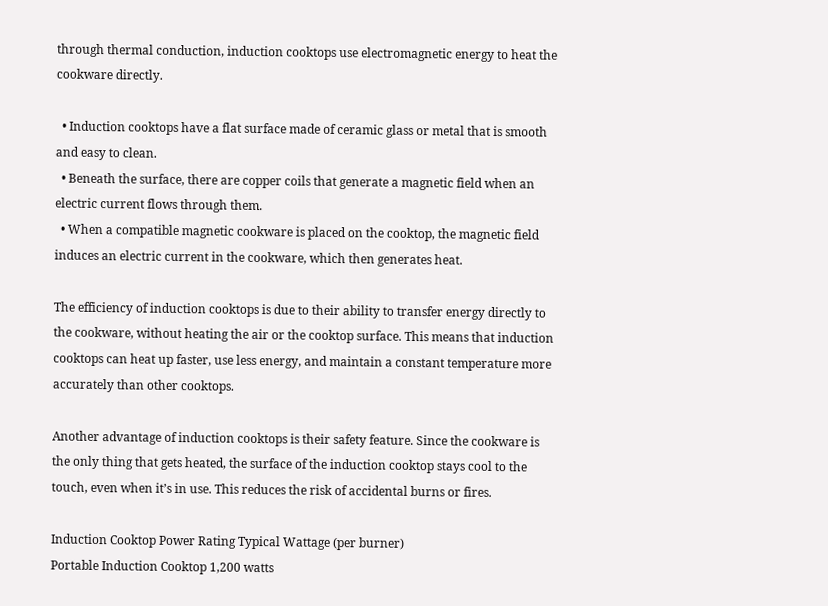through thermal conduction, induction cooktops use electromagnetic energy to heat the cookware directly.

  • Induction cooktops have a flat surface made of ceramic glass or metal that is smooth and easy to clean.
  • Beneath the surface, there are copper coils that generate a magnetic field when an electric current flows through them.
  • When a compatible magnetic cookware is placed on the cooktop, the magnetic field induces an electric current in the cookware, which then generates heat.

The efficiency of induction cooktops is due to their ability to transfer energy directly to the cookware, without heating the air or the cooktop surface. This means that induction cooktops can heat up faster, use less energy, and maintain a constant temperature more accurately than other cooktops.

Another advantage of induction cooktops is their safety feature. Since the cookware is the only thing that gets heated, the surface of the induction cooktop stays cool to the touch, even when it’s in use. This reduces the risk of accidental burns or fires.

Induction Cooktop Power Rating Typical Wattage (per burner)
Portable Induction Cooktop 1,200 watts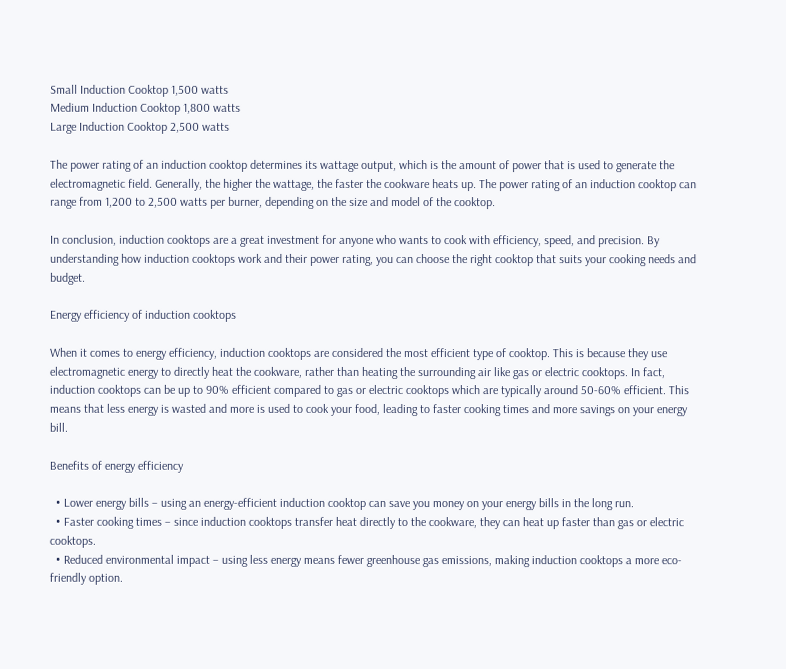Small Induction Cooktop 1,500 watts
Medium Induction Cooktop 1,800 watts
Large Induction Cooktop 2,500 watts

The power rating of an induction cooktop determines its wattage output, which is the amount of power that is used to generate the electromagnetic field. Generally, the higher the wattage, the faster the cookware heats up. The power rating of an induction cooktop can range from 1,200 to 2,500 watts per burner, depending on the size and model of the cooktop.

In conclusion, induction cooktops are a great investment for anyone who wants to cook with efficiency, speed, and precision. By understanding how induction cooktops work and their power rating, you can choose the right cooktop that suits your cooking needs and budget.

Energy efficiency of induction cooktops

When it comes to energy efficiency, induction cooktops are considered the most efficient type of cooktop. This is because they use electromagnetic energy to directly heat the cookware, rather than heating the surrounding air like gas or electric cooktops. In fact, induction cooktops can be up to 90% efficient compared to gas or electric cooktops which are typically around 50-60% efficient. This means that less energy is wasted and more is used to cook your food, leading to faster cooking times and more savings on your energy bill.

Benefits of energy efficiency

  • Lower energy bills – using an energy-efficient induction cooktop can save you money on your energy bills in the long run.
  • Faster cooking times – since induction cooktops transfer heat directly to the cookware, they can heat up faster than gas or electric cooktops.
  • Reduced environmental impact – using less energy means fewer greenhouse gas emissions, making induction cooktops a more eco-friendly option.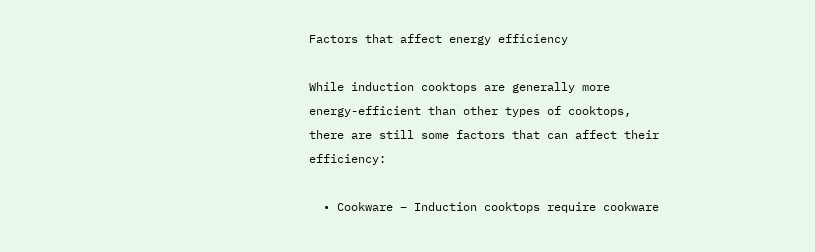Factors that affect energy efficiency

While induction cooktops are generally more energy-efficient than other types of cooktops, there are still some factors that can affect their efficiency:

  • Cookware – Induction cooktops require cookware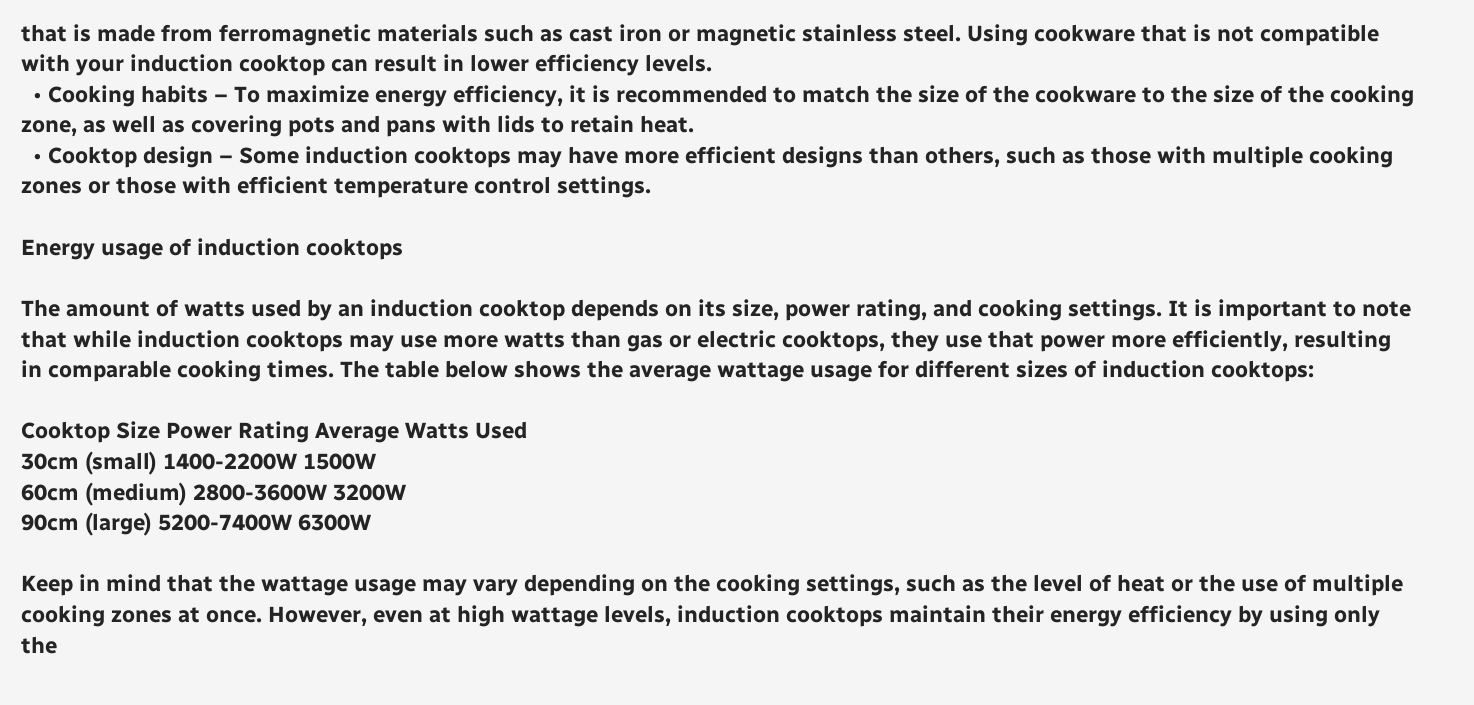that is made from ferromagnetic materials such as cast iron or magnetic stainless steel. Using cookware that is not compatible with your induction cooktop can result in lower efficiency levels.
  • Cooking habits – To maximize energy efficiency, it is recommended to match the size of the cookware to the size of the cooking zone, as well as covering pots and pans with lids to retain heat.
  • Cooktop design – Some induction cooktops may have more efficient designs than others, such as those with multiple cooking zones or those with efficient temperature control settings.

Energy usage of induction cooktops

The amount of watts used by an induction cooktop depends on its size, power rating, and cooking settings. It is important to note that while induction cooktops may use more watts than gas or electric cooktops, they use that power more efficiently, resulting in comparable cooking times. The table below shows the average wattage usage for different sizes of induction cooktops:

Cooktop Size Power Rating Average Watts Used
30cm (small) 1400-2200W 1500W
60cm (medium) 2800-3600W 3200W
90cm (large) 5200-7400W 6300W

Keep in mind that the wattage usage may vary depending on the cooking settings, such as the level of heat or the use of multiple cooking zones at once. However, even at high wattage levels, induction cooktops maintain their energy efficiency by using only the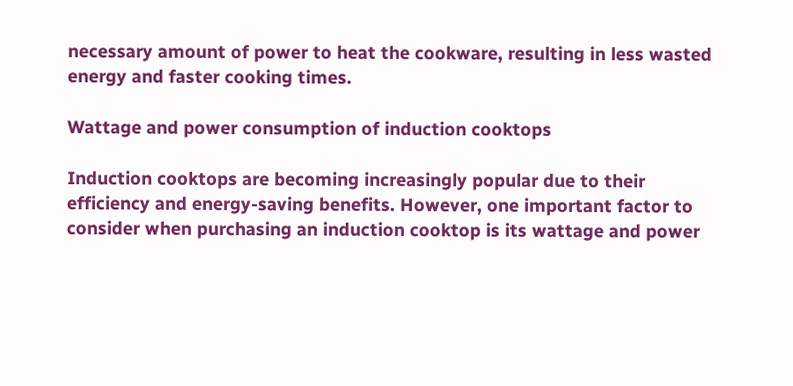necessary amount of power to heat the cookware, resulting in less wasted energy and faster cooking times.

Wattage and power consumption of induction cooktops

Induction cooktops are becoming increasingly popular due to their efficiency and energy-saving benefits. However, one important factor to consider when purchasing an induction cooktop is its wattage and power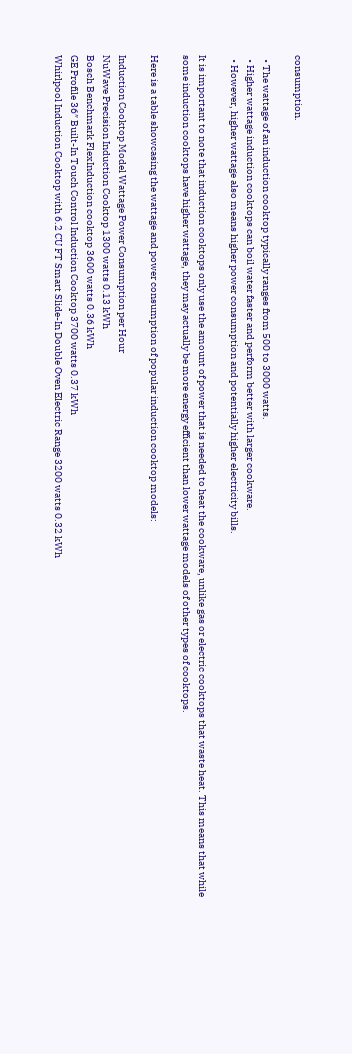consumption.

  • The wattage of an induction cooktop typically ranges from 500 to 3000 watts.
  • Higher wattage induction cooktops can boil water faster and perform better with larger cookware.
  • However, higher wattage also means higher power consumption and potentially higher electricity bills.

It is important to note that induction cooktops only use the amount of power that is needed to heat the cookware, unlike gas or electric cooktops that waste heat. This means that while some induction cooktops have higher wattage, they may actually be more energy efficient than lower wattage models of other types of cooktops.

Here is a table showcasing the wattage and power consumption of popular induction cooktop models:

Induction Cooktop Model Wattage Power Consumption per Hour
NuWave Precision Induction Cooktop 1300 watts 0.13 kWh
Bosch Benchmark FlexInduction cooktop 3600 watts 0.36 kWh
GE Profile 36″ Built-In Touch Control Induction Cooktop 3700 watts 0.37 kWh
Whirlpool Induction Cooktop with 6.2 CU FT Smart Slide-In Double Oven Electric Range 3200 watts 0.32 kWh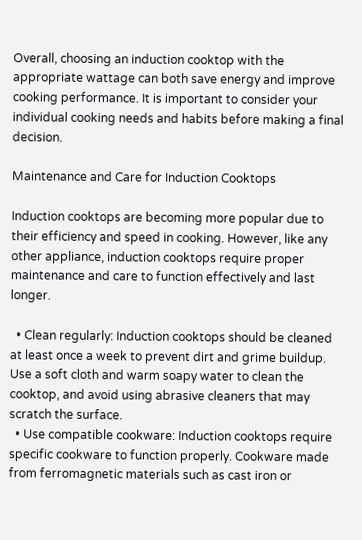Overall, choosing an induction cooktop with the appropriate wattage can both save energy and improve cooking performance. It is important to consider your individual cooking needs and habits before making a final decision.

Maintenance and Care for Induction Cooktops

Induction cooktops are becoming more popular due to their efficiency and speed in cooking. However, like any other appliance, induction cooktops require proper maintenance and care to function effectively and last longer.

  • Clean regularly: Induction cooktops should be cleaned at least once a week to prevent dirt and grime buildup. Use a soft cloth and warm soapy water to clean the cooktop, and avoid using abrasive cleaners that may scratch the surface.
  • Use compatible cookware: Induction cooktops require specific cookware to function properly. Cookware made from ferromagnetic materials such as cast iron or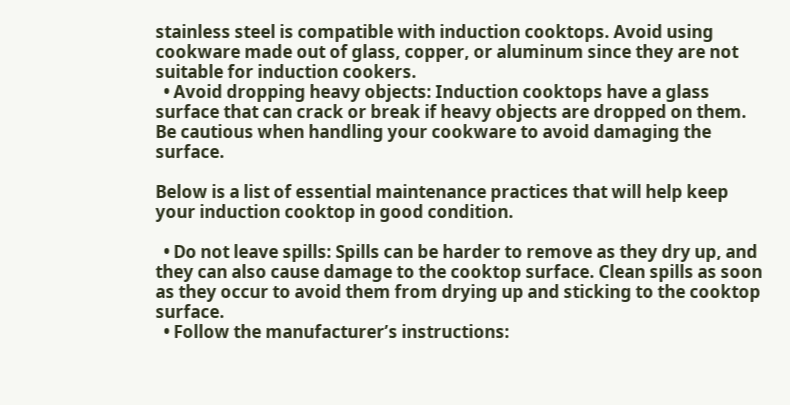stainless steel is compatible with induction cooktops. Avoid using cookware made out of glass, copper, or aluminum since they are not suitable for induction cookers.
  • Avoid dropping heavy objects: Induction cooktops have a glass surface that can crack or break if heavy objects are dropped on them. Be cautious when handling your cookware to avoid damaging the surface.

Below is a list of essential maintenance practices that will help keep your induction cooktop in good condition.

  • Do not leave spills: Spills can be harder to remove as they dry up, and they can also cause damage to the cooktop surface. Clean spills as soon as they occur to avoid them from drying up and sticking to the cooktop surface.
  • Follow the manufacturer’s instructions: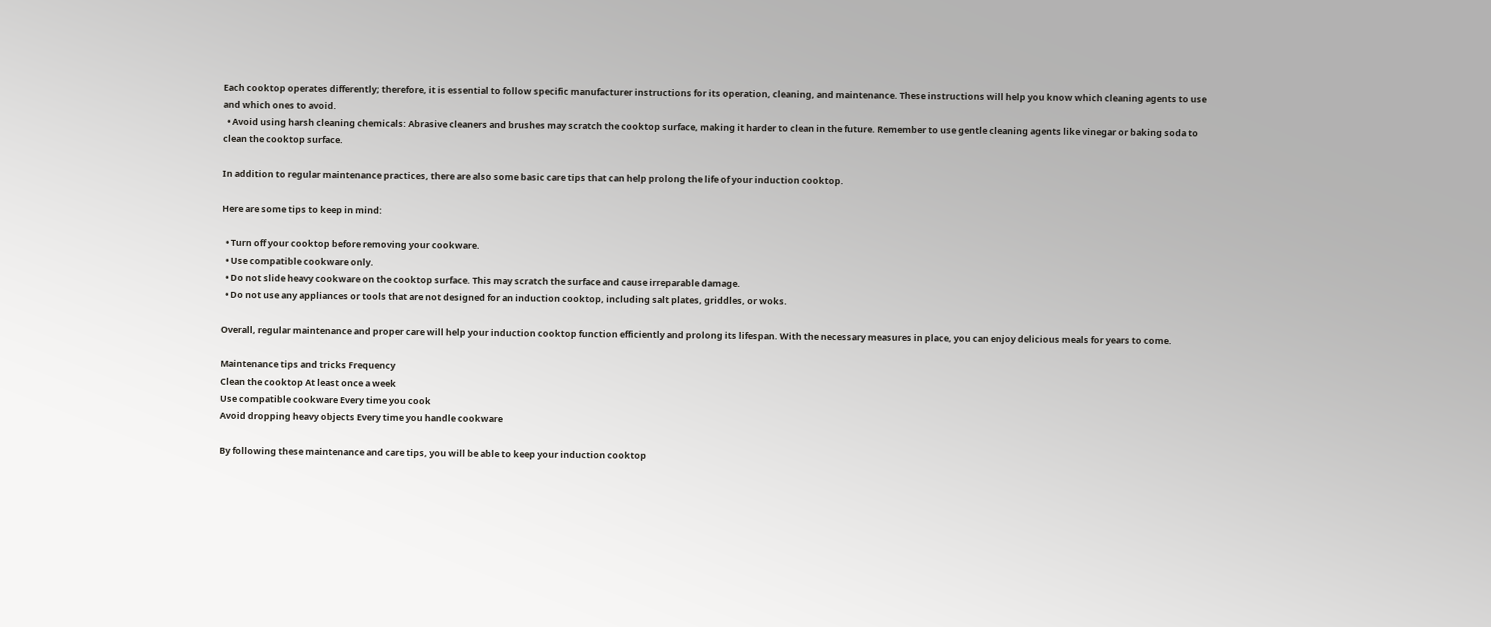Each cooktop operates differently; therefore, it is essential to follow specific manufacturer instructions for its operation, cleaning, and maintenance. These instructions will help you know which cleaning agents to use and which ones to avoid.
  • Avoid using harsh cleaning chemicals: Abrasive cleaners and brushes may scratch the cooktop surface, making it harder to clean in the future. Remember to use gentle cleaning agents like vinegar or baking soda to clean the cooktop surface.

In addition to regular maintenance practices, there are also some basic care tips that can help prolong the life of your induction cooktop.

Here are some tips to keep in mind:

  • Turn off your cooktop before removing your cookware.
  • Use compatible cookware only.
  • Do not slide heavy cookware on the cooktop surface. This may scratch the surface and cause irreparable damage.
  • Do not use any appliances or tools that are not designed for an induction cooktop, including salt plates, griddles, or woks.

Overall, regular maintenance and proper care will help your induction cooktop function efficiently and prolong its lifespan. With the necessary measures in place, you can enjoy delicious meals for years to come.

Maintenance tips and tricks Frequency
Clean the cooktop At least once a week
Use compatible cookware Every time you cook
Avoid dropping heavy objects Every time you handle cookware

By following these maintenance and care tips, you will be able to keep your induction cooktop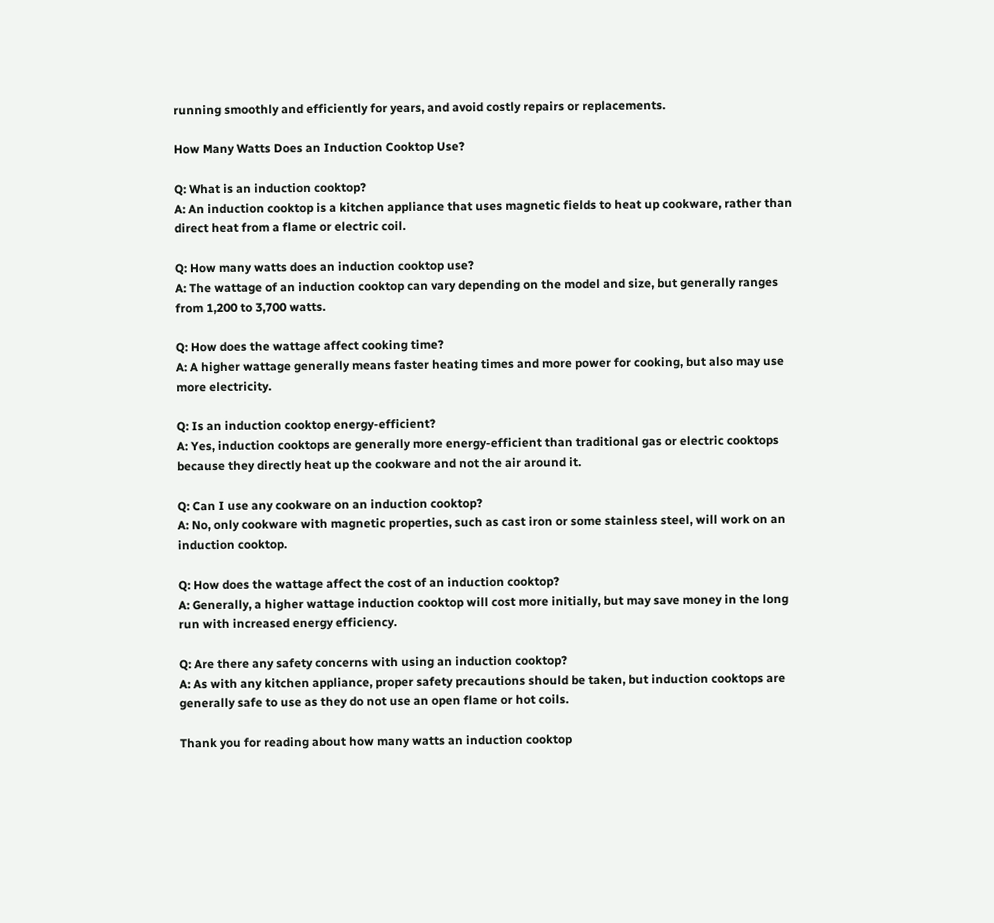running smoothly and efficiently for years, and avoid costly repairs or replacements.

How Many Watts Does an Induction Cooktop Use?

Q: What is an induction cooktop?
A: An induction cooktop is a kitchen appliance that uses magnetic fields to heat up cookware, rather than direct heat from a flame or electric coil.

Q: How many watts does an induction cooktop use?
A: The wattage of an induction cooktop can vary depending on the model and size, but generally ranges from 1,200 to 3,700 watts.

Q: How does the wattage affect cooking time?
A: A higher wattage generally means faster heating times and more power for cooking, but also may use more electricity.

Q: Is an induction cooktop energy-efficient?
A: Yes, induction cooktops are generally more energy-efficient than traditional gas or electric cooktops because they directly heat up the cookware and not the air around it.

Q: Can I use any cookware on an induction cooktop?
A: No, only cookware with magnetic properties, such as cast iron or some stainless steel, will work on an induction cooktop.

Q: How does the wattage affect the cost of an induction cooktop?
A: Generally, a higher wattage induction cooktop will cost more initially, but may save money in the long run with increased energy efficiency.

Q: Are there any safety concerns with using an induction cooktop?
A: As with any kitchen appliance, proper safety precautions should be taken, but induction cooktops are generally safe to use as they do not use an open flame or hot coils.

Thank you for reading about how many watts an induction cooktop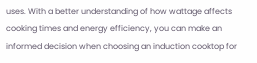uses. With a better understanding of how wattage affects cooking times and energy efficiency, you can make an informed decision when choosing an induction cooktop for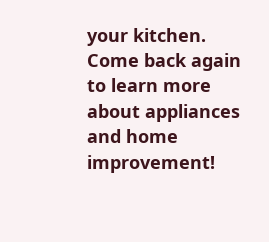your kitchen. Come back again to learn more about appliances and home improvement!